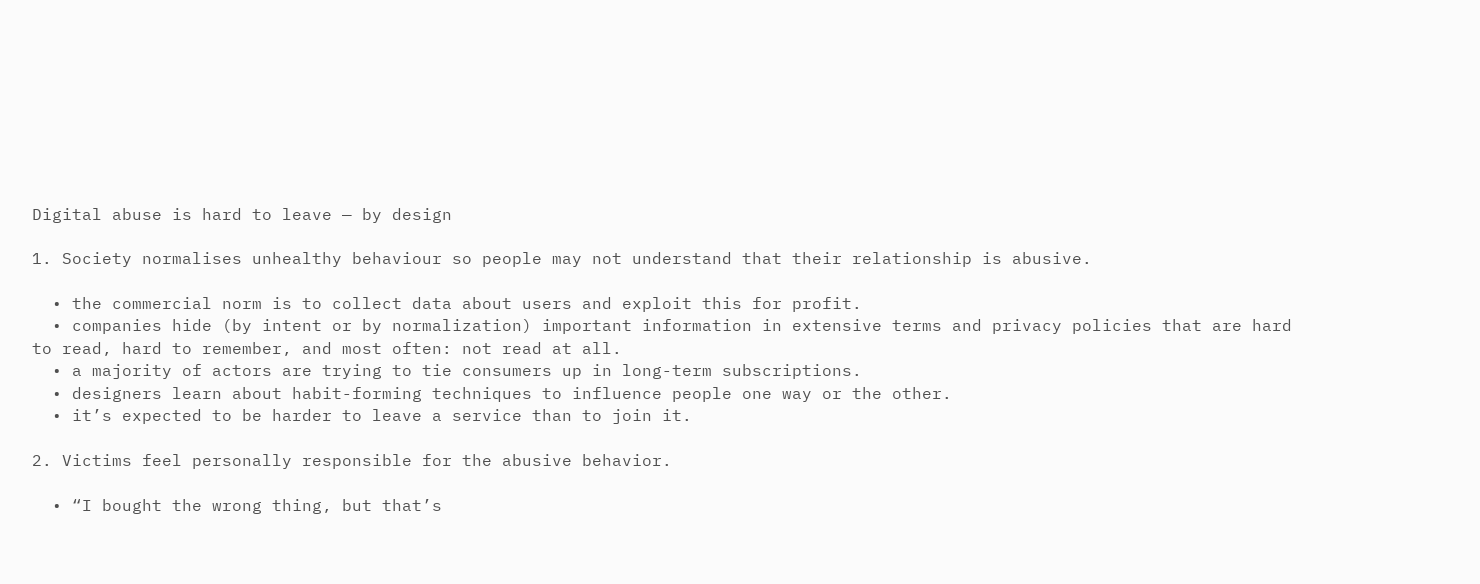Digital abuse is hard to leave — by design

1. Society normalises unhealthy behaviour so people may not understand that their relationship is abusive.

  • the commercial norm is to collect data about users and exploit this for profit.
  • companies hide (by intent or by normalization) important information in extensive terms and privacy policies that are hard to read, hard to remember, and most often: not read at all.
  • a majority of actors are trying to tie consumers up in long-term subscriptions.
  • designers learn about habit-forming techniques to influence people one way or the other.
  • it’s expected to be harder to leave a service than to join it.

2. Victims feel personally responsible for the abusive behavior.

  • “I bought the wrong thing, but that’s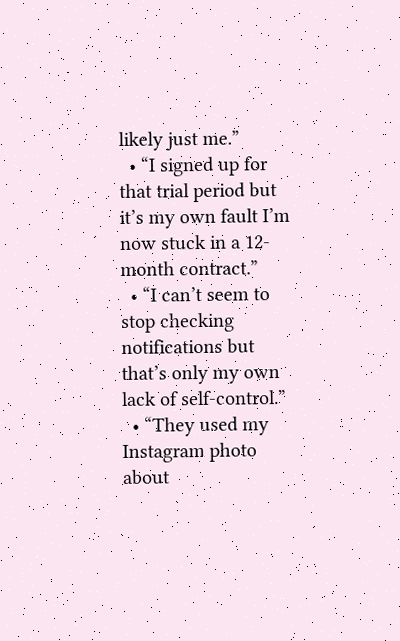likely just me.”
  • “I signed up for that trial period but it’s my own fault I’m now stuck in a 12-month contract.”
  • “I can’t seem to stop checking notifications but that’s only my own lack of self-control.”
  • “They used my Instagram photo about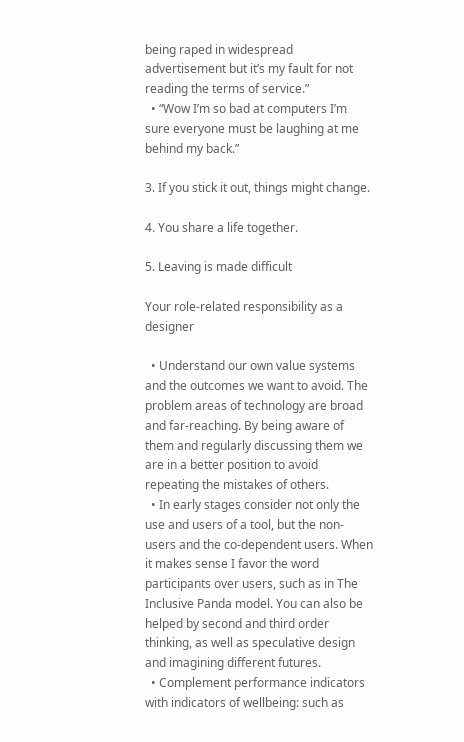being raped in widespread advertisement but it’s my fault for not reading the terms of service.”
  • “Wow I’m so bad at computers I’m sure everyone must be laughing at me behind my back.”

3. If you stick it out, things might change.

4. You share a life together.

5. Leaving is made difficult

Your role-related responsibility as a designer

  • Understand our own value systems and the outcomes we want to avoid. The problem areas of technology are broad and far-reaching. By being aware of them and regularly discussing them we are in a better position to avoid repeating the mistakes of others.
  • In early stages consider not only the use and users of a tool, but the non-users and the co-dependent users. When it makes sense I favor the word participants over users, such as in The Inclusive Panda model. You can also be helped by second and third order thinking, as well as speculative design and imagining different futures.
  • Complement performance indicators with indicators of wellbeing: such as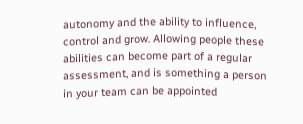autonomy and the ability to influence, control and grow. Allowing people these abilities can become part of a regular assessment, and is something a person in your team can be appointed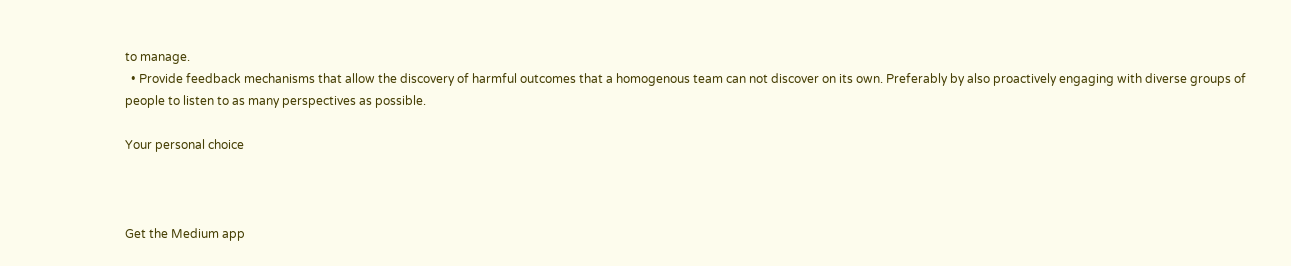to manage.
  • Provide feedback mechanisms that allow the discovery of harmful outcomes that a homogenous team can not discover on its own. Preferably by also proactively engaging with diverse groups of people to listen to as many perspectives as possible.

Your personal choice



Get the Medium app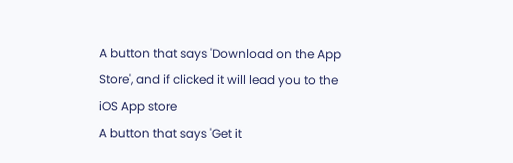A button that says 'Download on the App Store', and if clicked it will lead you to the iOS App store
A button that says 'Get it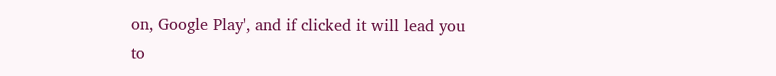on, Google Play', and if clicked it will lead you to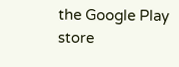the Google Play store